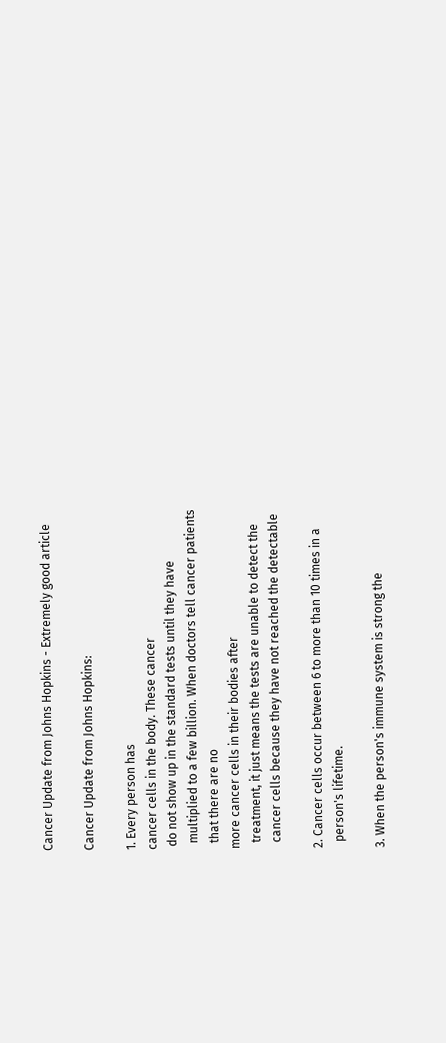Cancer Update from Johns Hopkins - Extremely good article

Cancer Update from Johns Hopkins:

1. Every person has
cancer cells in the body. These cancer
 do not show up in the standard tests until they have
  multiplied to a few billion. When doctors tell cancer patients
  that there are no
more cancer cells in their bodies after
  treatment, it just means the tests are unable to detect the
  cancer cells because they have not reached the detectable

2. Cancer cells occur between 6 to more than 10 times in a
  person's lifetime.

3. When the person's immune system is strong the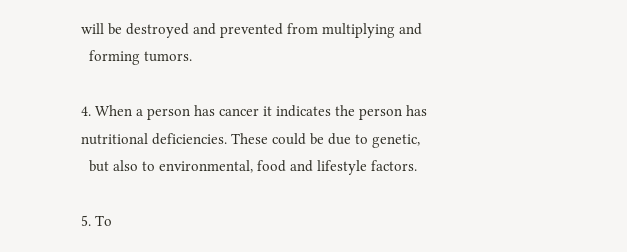will be destroyed and prevented from multiplying and
  forming tumors.

4. When a person has cancer it indicates the person has
nutritional deficiencies. These could be due to genetic,
  but also to environmental, food and lifestyle factors.

5. To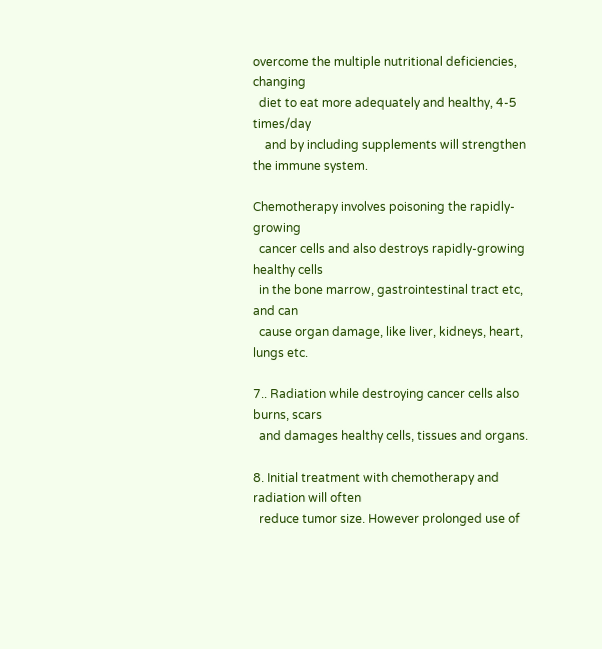overcome the multiple nutritional deficiencies, changing
  diet to eat more adequately and healthy, 4-5 times/day
    and by including supplements will strengthen the immune system.

Chemotherapy involves poisoning the rapidly-growing
  cancer cells and also destroys rapidly-growing healthy cells
  in the bone marrow, gastrointestinal tract etc, and can
  cause organ damage, like liver, kidneys, heart, lungs etc.

7.. Radiation while destroying cancer cells also burns, scars
  and damages healthy cells, tissues and organs.

8. Initial treatment with chemotherapy and radiation will often
  reduce tumor size. However prolonged use of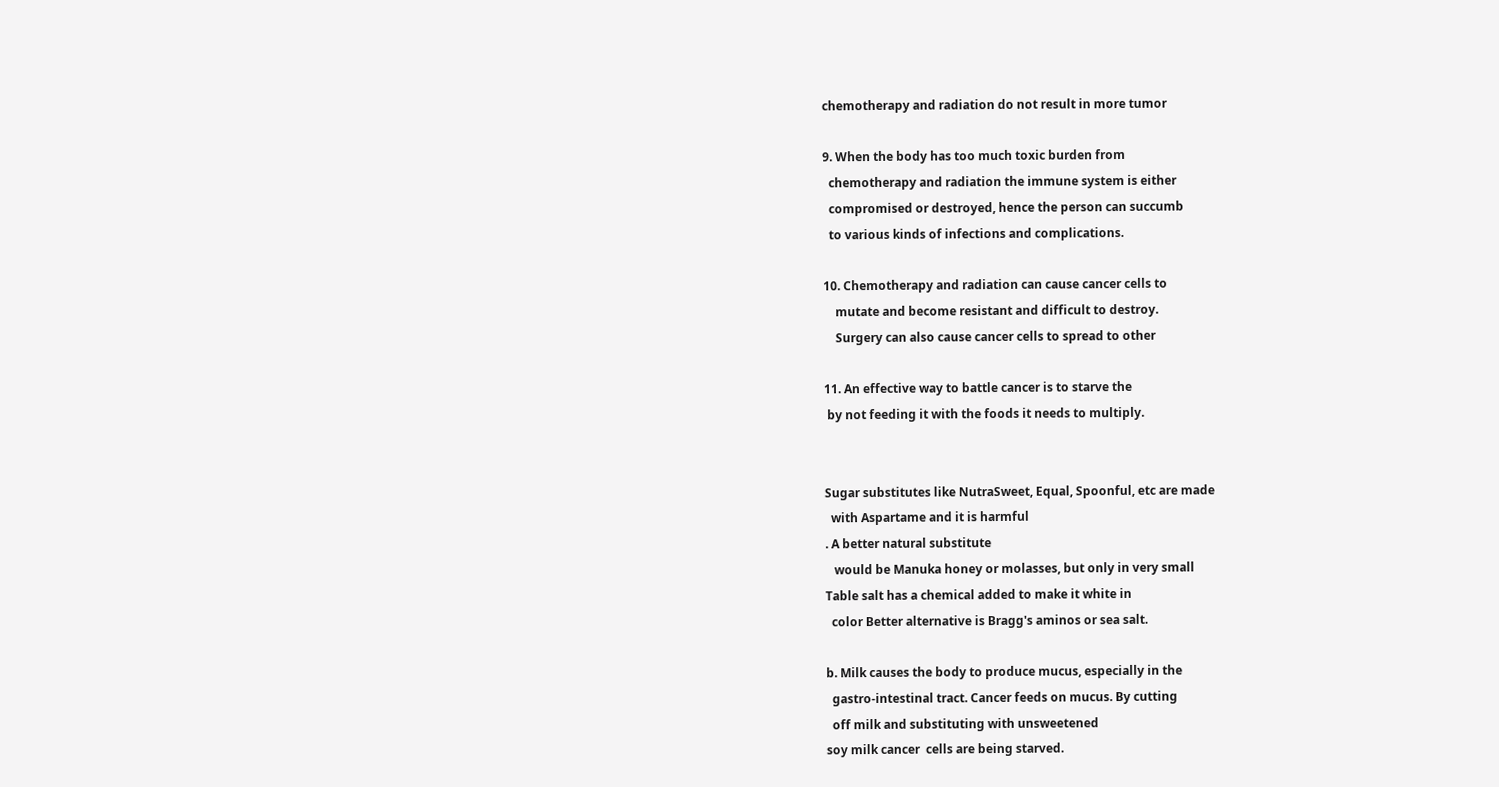chemotherapy and radiation do not result in more tumor

9. When the body has too much toxic burden from
  chemotherapy and radiation the immune system is either
  compromised or destroyed, hence the person can succumb
  to various kinds of infections and complications.

10. Chemotherapy and radiation can cause cancer cells to
    mutate and become resistant and difficult to destroy.
    Surgery can also cause cancer cells to spread to other

11. An effective way to battle cancer is to starve the
 by not feeding it with the foods it needs to multiply.


Sugar substitutes like NutraSweet, Equal, Spoonful, etc are made
  with Aspartame and it is harmful
. A better natural substitute
   would be Manuka honey or molasses, but only in very small
Table salt has a chemical added to make it white in
  color Better alternative is Bragg's aminos or sea salt.

b. Milk causes the body to produce mucus, especially in the
  gastro-intestinal tract. Cancer feeds on mucus. By cutting
  off milk and substituting with unsweetened
soy milk cancer  cells are being starved.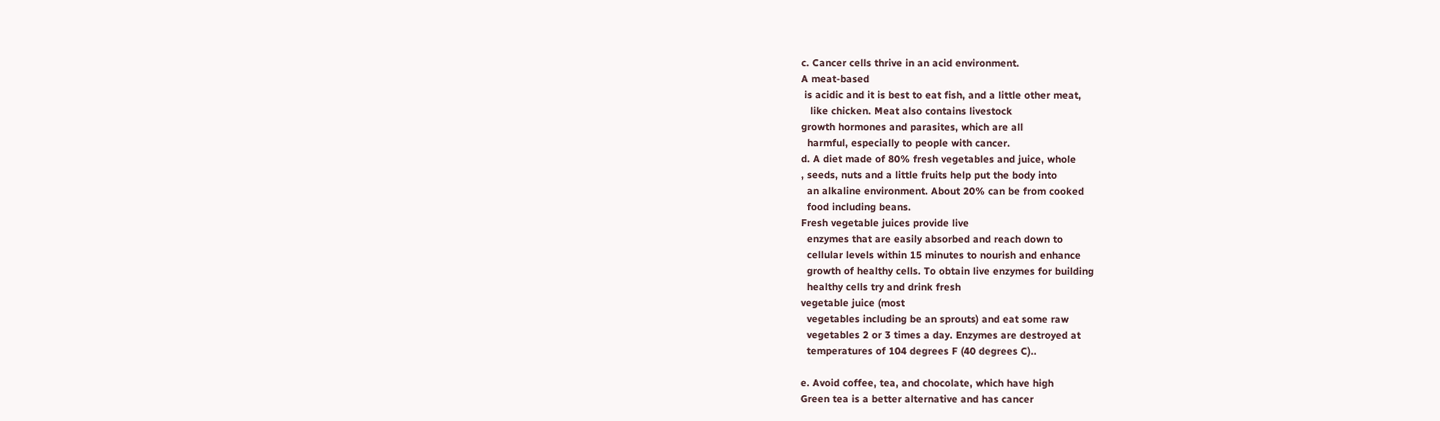c. Cancer cells thrive in an acid environment.
A meat-based
 is acidic and it is best to eat fish, and a little other meat,
   like chicken. Meat also contains livestock
growth hormones and parasites, which are all
  harmful, especially to people with cancer.
d. A diet made of 80% fresh vegetables and juice, whole
, seeds, nuts and a little fruits help put the body into
  an alkaline environment. About 20% can be from cooked
  food including beans.
Fresh vegetable juices provide live
  enzymes that are easily absorbed and reach down to
  cellular levels within 15 minutes to nourish and enhance
  growth of healthy cells. To obtain live enzymes for building
  healthy cells try and drink fresh
vegetable juice (most
  vegetables including be an sprouts) and eat some raw
  vegetables 2 or 3 times a day. Enzymes are destroyed at
  temperatures of 104 degrees F (40 degrees C)..

e. Avoid coffee, tea, and chocolate, which have high
Green tea is a better alternative and has cancer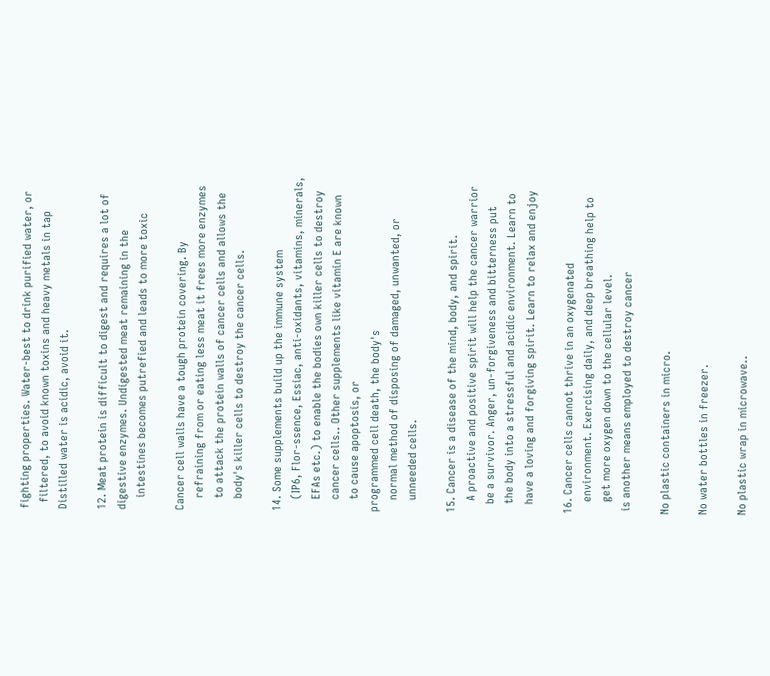fighting properties. Water-best to drink purified water, or
  filtered, to avoid known toxins and heavy metals in tap
Distilled water is acidic, avoid it.

12. Meat protein is difficult to digest and requires a lot of
digestive enzymes. Undigested meat remaining in the
    intestines becomes putrefied and leads to more toxic

Cancer cell walls have a tough protein covering. By
    refraining from or eating less meat it frees more enzymes
    to attack the protein walls of cancer cells and allows the
    body's killer cells to destroy the cancer cells.

14. Some supplements build up the immune system
    (IP6, Flor-ssence, Essiac, anti-oxidants, vitamins, minerals,
    EFAs etc.) to enable the bodies own killer cells to destroy
    cancer cells.. Other supplements like vitamin E are known
    to cause apoptosis, or
programmed cell death, the body's
    normal method of disposing of damaged, unwanted, or
    unneeded cells.

15. Cancer is a disease of the mind, body, and spirit.
    A proactive and positive spirit will help the cancer warrior
   be a survivor. Anger, un-forgiveness and bitterness put
   the body into a stressful and acidic environment. Learn to
   have a loving and forgiving spirit. Learn to relax and enjoy

16. Cancer cells cannot thrive in an oxygenated
    environment. Exercising daily, and deep breathing help to
    get more oxygen down to the cellular level.
 is another means employed to destroy cancer

No plastic containers in micro.

No water bottles in freezer.

No plastic wrap in microwave..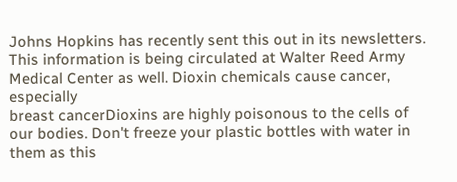Johns Hopkins has recently sent this out in its newsletters. This information is being circulated at Walter Reed Army Medical Center as well. Dioxin chemicals cause cancer, especially
breast cancerDioxins are highly poisonous to the cells of our bodies. Don't freeze your plastic bottles with water in them as this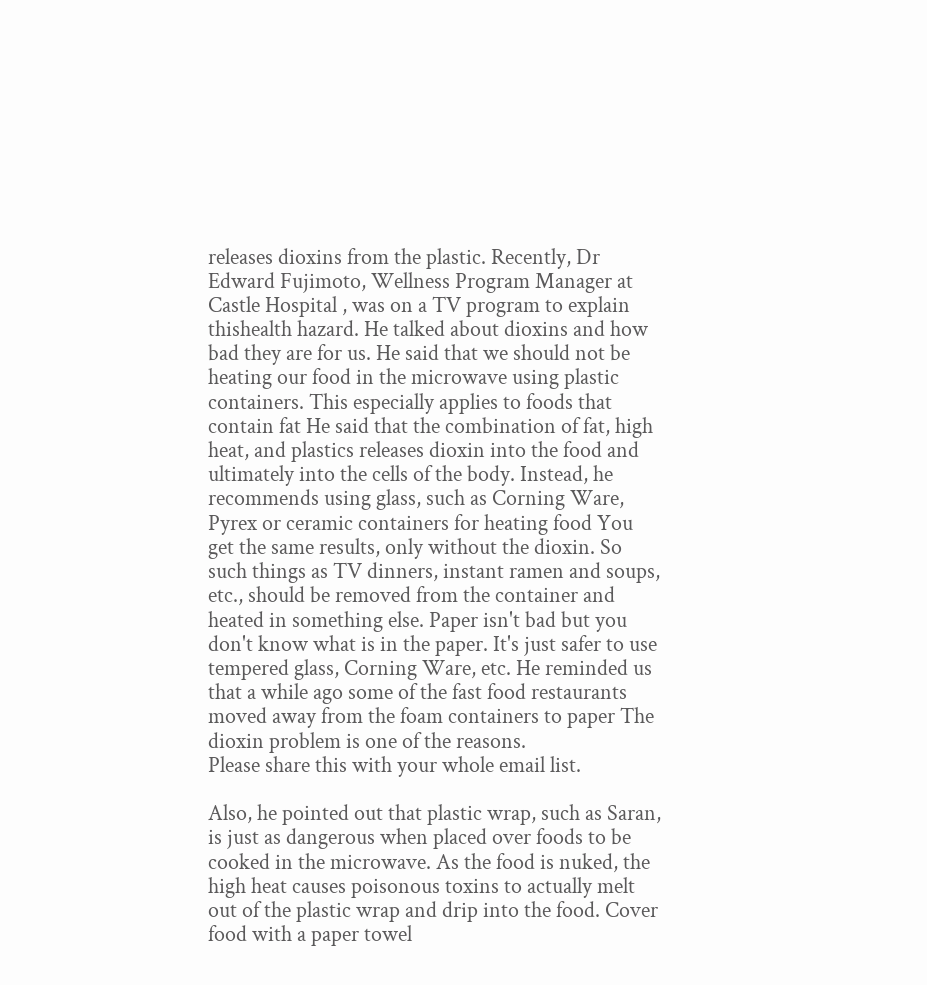releases dioxins from the plastic. Recently, Dr Edward Fujimoto, Wellness Program Manager at Castle Hospital , was on a TV program to explain thishealth hazard. He talked about dioxins and how bad they are for us. He said that we should not be heating our food in the microwave using plastic containers. This especially applies to foods that contain fat He said that the combination of fat, high heat, and plastics releases dioxin into the food and ultimately into the cells of the body. Instead, he recommends using glass, such as Corning Ware, Pyrex or ceramic containers for heating food You get the same results, only without the dioxin. So such things as TV dinners, instant ramen and soups, etc., should be removed from the container and heated in something else. Paper isn't bad but you don't know what is in the paper. It's just safer to use tempered glass, Corning Ware, etc. He reminded us that a while ago some of the fast food restaurants moved away from the foam containers to paper The dioxin problem is one of the reasons.
Please share this with your whole email list.

Also, he pointed out that plastic wrap, such as Saran, is just as dangerous when placed over foods to be cooked in the microwave. As the food is nuked, the high heat causes poisonous toxins to actually melt out of the plastic wrap and drip into the food. Cover food with a paper towel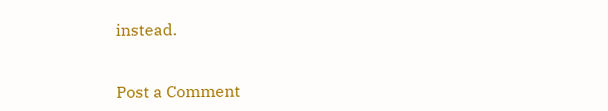instead.


Post a Comment